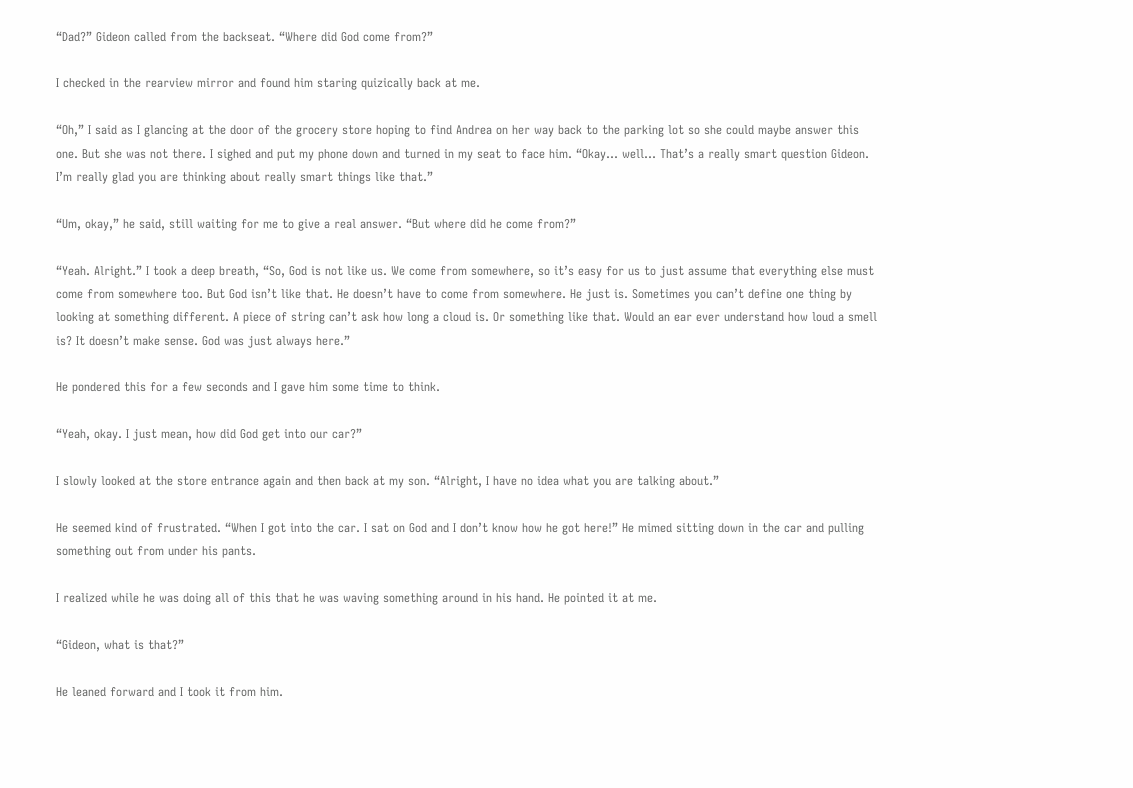“Dad?” Gideon called from the backseat. “Where did God come from?”

I checked in the rearview mirror and found him staring quizically back at me.

“Oh,” I said as I glancing at the door of the grocery store hoping to find Andrea on her way back to the parking lot so she could maybe answer this one. But she was not there. I sighed and put my phone down and turned in my seat to face him. “Okay… well… That’s a really smart question Gideon. I’m really glad you are thinking about really smart things like that.”

“Um, okay,” he said, still waiting for me to give a real answer. “But where did he come from?”

“Yeah. Alright.” I took a deep breath, “So, God is not like us. We come from somewhere, so it’s easy for us to just assume that everything else must come from somewhere too. But God isn’t like that. He doesn’t have to come from somewhere. He just is. Sometimes you can’t define one thing by looking at something different. A piece of string can’t ask how long a cloud is. Or something like that. Would an ear ever understand how loud a smell is? It doesn’t make sense. God was just always here.”

He pondered this for a few seconds and I gave him some time to think.

“Yeah, okay. I just mean, how did God get into our car?”

I slowly looked at the store entrance again and then back at my son. “Alright, I have no idea what you are talking about.”

He seemed kind of frustrated. “When I got into the car. I sat on God and I don’t know how he got here!” He mimed sitting down in the car and pulling something out from under his pants.

I realized while he was doing all of this that he was waving something around in his hand. He pointed it at me.

“Gideon, what is that?”

He leaned forward and I took it from him.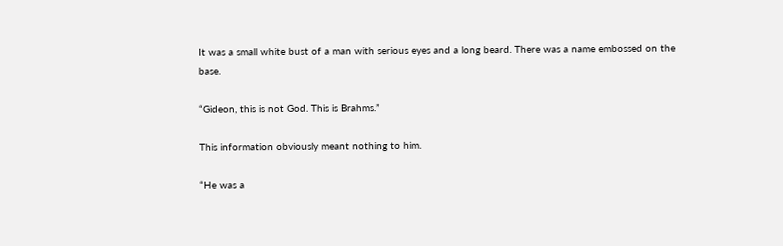It was a small white bust of a man with serious eyes and a long beard. There was a name embossed on the base.

“Gideon, this is not God. This is Brahms.”

This information obviously meant nothing to him.

“He was a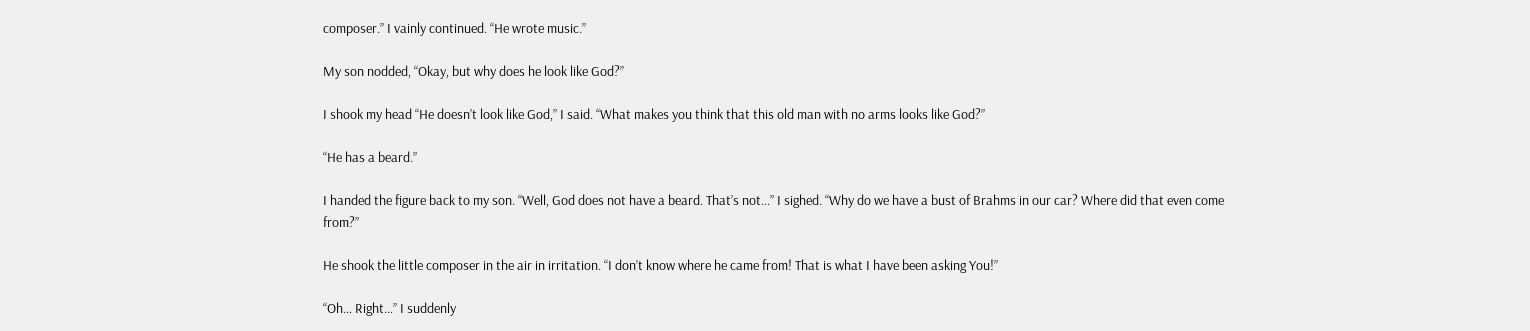composer.” I vainly continued. “He wrote music.”

My son nodded, “Okay, but why does he look like God?”

I shook my head “He doesn’t look like God,” I said. “What makes you think that this old man with no arms looks like God?”

“He has a beard.”

I handed the figure back to my son. “Well, God does not have a beard. That’s not…” I sighed. “Why do we have a bust of Brahms in our car? Where did that even come from?”

He shook the little composer in the air in irritation. “I don’t know where he came from! That is what I have been asking You!”

“Oh… Right…” I suddenly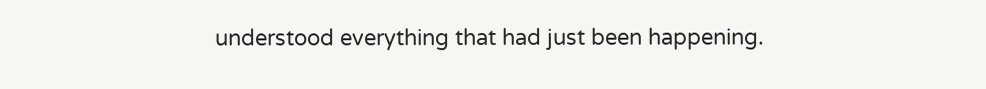understood everything that had just been happening.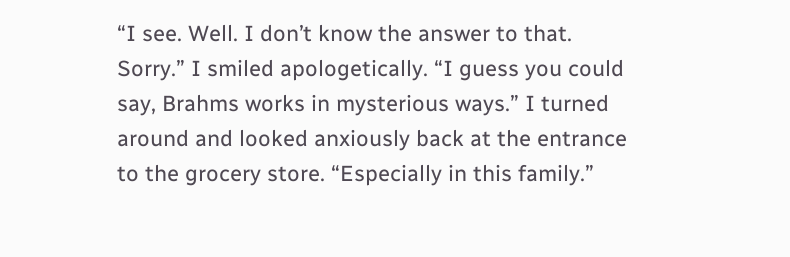“I see. Well. I don’t know the answer to that. Sorry.” I smiled apologetically. “I guess you could say, Brahms works in mysterious ways.” I turned around and looked anxiously back at the entrance to the grocery store. “Especially in this family.”